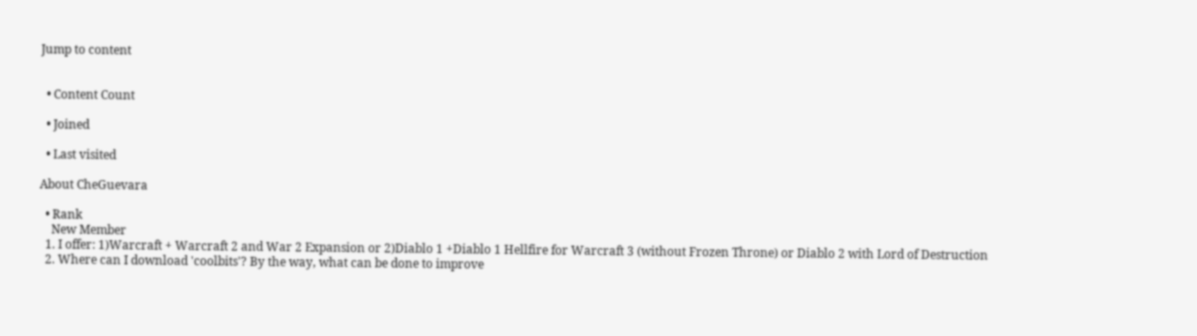Jump to content


  • Content Count

  • Joined

  • Last visited

About CheGuevara

  • Rank
    New Member
  1. I offer: 1)Warcraft + Warcraft 2 and War 2 Expansion or 2)Diablo 1 +Diablo 1 Hellfire for Warcraft 3 (without Frozen Throne) or Diablo 2 with Lord of Destruction
  2. Where can I download 'coolbits'? By the way, what can be done to improve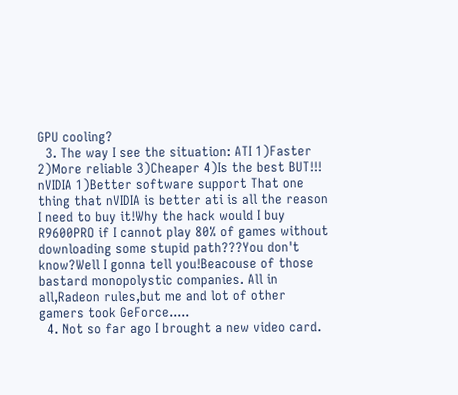GPU cooling?
  3. The way I see the situation: ATI 1)Faster 2)More reliable 3)Cheaper 4)Is the best BUT!!! nVIDIA 1)Better software support That one thing that nVIDIA is better ati is all the reason I need to buy it!Why the hack would I buy R9600PRO if I cannot play 80% of games without downloading some stupid path???You don't know?Well I gonna tell you!Beacouse of those bastard monopolystic companies. All in all,Radeon rules,but me and lot of other gamers took GeForce.....
  4. Not so far ago I brought a new video card.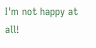I'm not happy at all!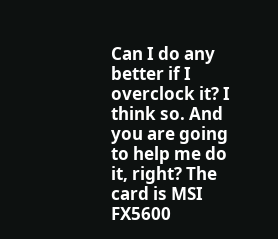Can I do any better if I overclock it? I think so. And you are going to help me do it, right? The card is MSI FX5600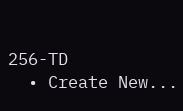256-TD
  • Create New...